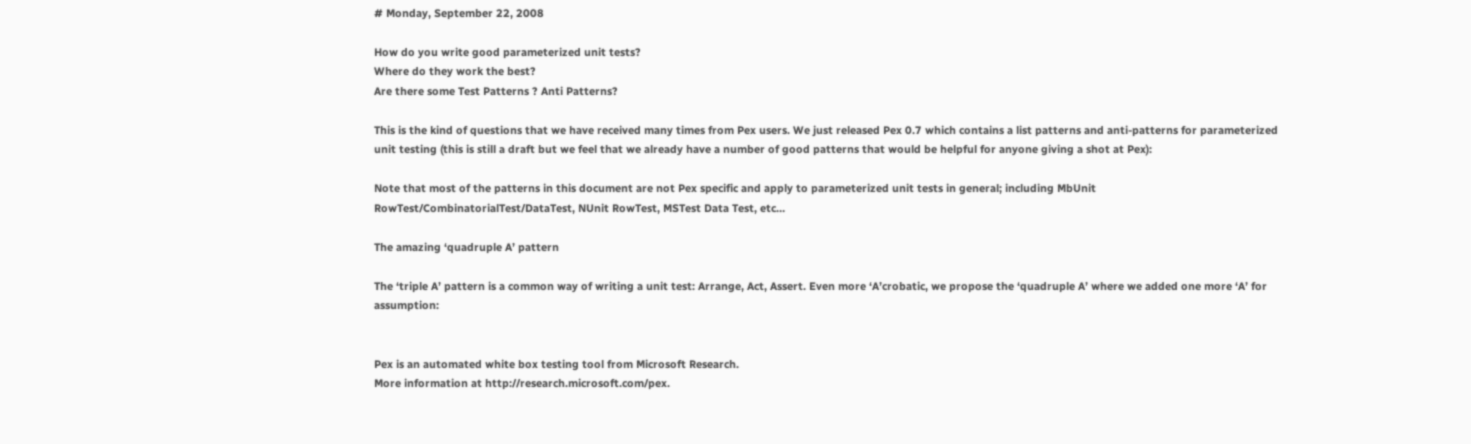# Monday, September 22, 2008

How do you write good parameterized unit tests?
Where do they work the best?
Are there some Test Patterns ? Anti Patterns?

This is the kind of questions that we have received many times from Pex users. We just released Pex 0.7 which contains a list patterns and anti-patterns for parameterized unit testing (this is still a draft but we feel that we already have a number of good patterns that would be helpful for anyone giving a shot at Pex):

Note that most of the patterns in this document are not Pex specific and apply to parameterized unit tests in general; including MbUnit RowTest/CombinatorialTest/DataTest, NUnit RowTest, MSTest Data Test, etc…

The amazing ‘quadruple A’ pattern

The ‘triple A’ pattern is a common way of writing a unit test: Arrange, Act, Assert. Even more ‘A’crobatic, we propose the ‘quadruple A’ where we added one more ‘A’ for assumption:


Pex is an automated white box testing tool from Microsoft Research.
More information at http://research.microsoft.com/pex.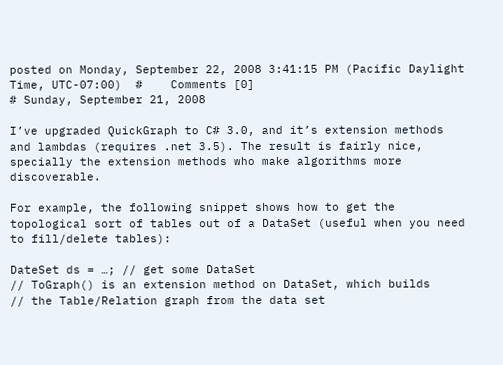posted on Monday, September 22, 2008 3:41:15 PM (Pacific Daylight Time, UTC-07:00)  #    Comments [0]
# Sunday, September 21, 2008

I’ve upgraded QuickGraph to C# 3.0, and it’s extension methods and lambdas (requires .net 3.5). The result is fairly nice, specially the extension methods who make algorithms more discoverable.

For example, the following snippet shows how to get the topological sort of tables out of a DataSet (useful when you need to fill/delete tables):

DateSet ds = …; // get some DataSet
// ToGraph() is an extension method on DataSet, which builds
// the Table/Relation graph from the data set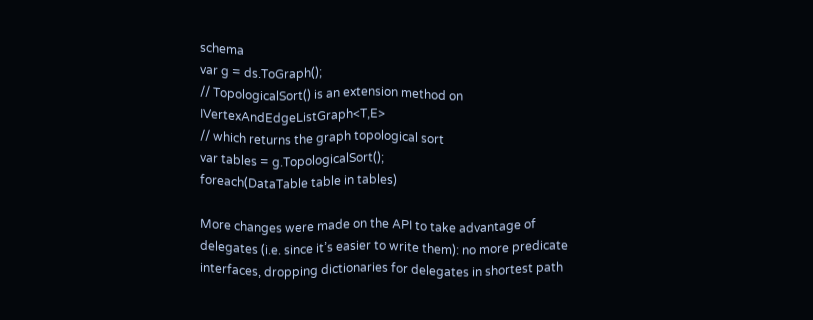schema
var g = ds.ToGraph();
// TopologicalSort() is an extension method on IVertexAndEdgeListGraph<T,E>
// which returns the graph topological sort
var tables = g.TopologicalSort();
foreach(DataTable table in tables)

More changes were made on the API to take advantage of delegates (i.e. since it’s easier to write them): no more predicate interfaces, dropping dictionaries for delegates in shortest path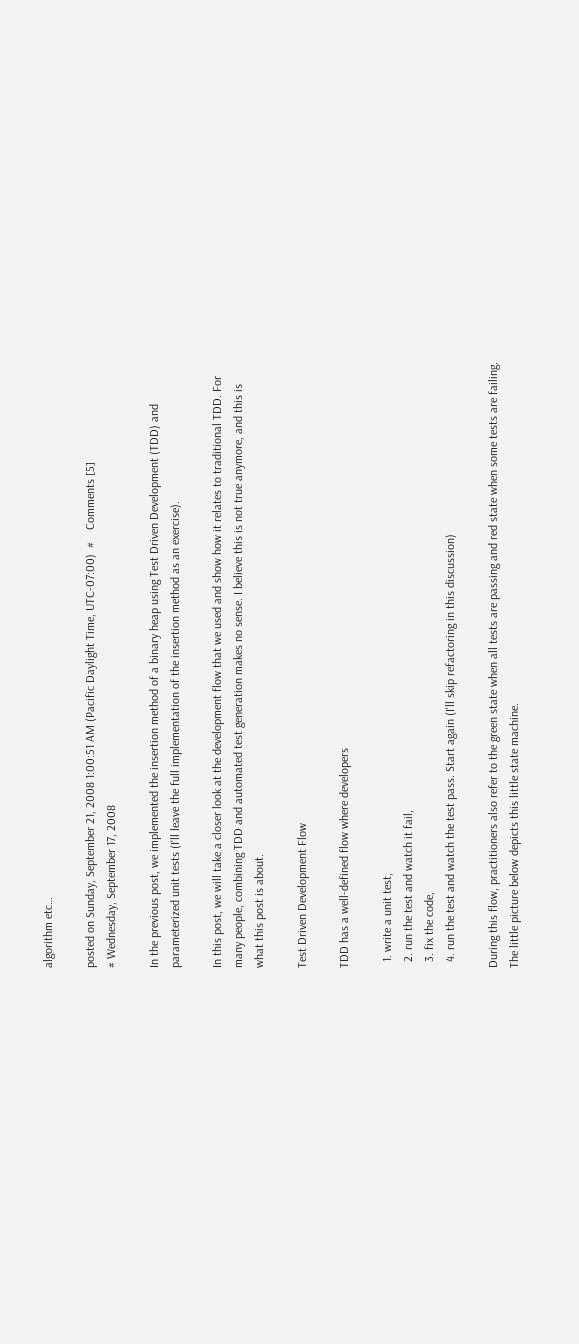algorithm etc…

posted on Sunday, September 21, 2008 1:00:51 AM (Pacific Daylight Time, UTC-07:00)  #    Comments [5]
# Wednesday, September 17, 2008

In the previous post, we implemented the insertion method of a binary heap using Test Driven Development (TDD) and parameterized unit tests (I'll leave the full implementation of the insertion method as an exercise).

In this post, we will take a closer look at the development flow that we used and show how it relates to traditional TDD. For many people, combining TDD and automated test generation makes no sense. I believe this is not true anymore, and this is what this post is about.

Test Driven Development Flow

TDD has a well-defined flow where developers

  1. write a unit test,
  2. run the test and watch it fail,
  3. fix the code,
  4. run the test and watch the test pass. Start again (I'll skip refactoring in this discussion)

During this flow, practitioners also refer to the green state when all tests are passing and red state when some tests are failing. The little picture below depicts this little state machine.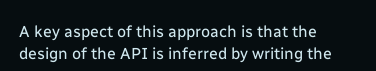A key aspect of this approach is that the design of the API is inferred by writing the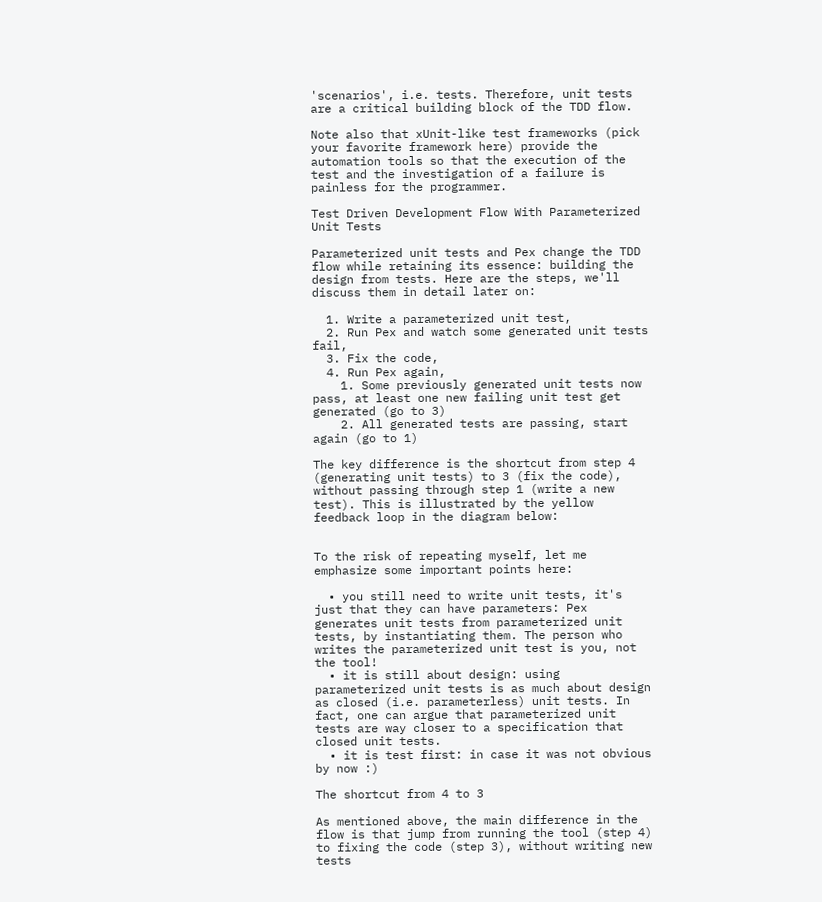'scenarios', i.e. tests. Therefore, unit tests are a critical building block of the TDD flow.

Note also that xUnit-like test frameworks (pick your favorite framework here) provide the automation tools so that the execution of the test and the investigation of a failure is painless for the programmer.

Test Driven Development Flow With Parameterized Unit Tests

Parameterized unit tests and Pex change the TDD flow while retaining its essence: building the design from tests. Here are the steps, we'll discuss them in detail later on:

  1. Write a parameterized unit test,
  2. Run Pex and watch some generated unit tests fail,
  3. Fix the code,
  4. Run Pex again,
    1. Some previously generated unit tests now pass, at least one new failing unit test get generated (go to 3)
    2. All generated tests are passing, start again (go to 1)

The key difference is the shortcut from step 4 (generating unit tests) to 3 (fix the code), without passing through step 1 (write a new test). This is illustrated by the yellow feedback loop in the diagram below:


To the risk of repeating myself, let me emphasize some important points here:

  • you still need to write unit tests, it's just that they can have parameters: Pex generates unit tests from parameterized unit tests, by instantiating them. The person who writes the parameterized unit test is you, not the tool!
  • it is still about design: using parameterized unit tests is as much about design as closed (i.e. parameterless) unit tests. In fact, one can argue that parameterized unit tests are way closer to a specification that closed unit tests.
  • it is test first: in case it was not obvious by now :)

The shortcut from 4 to 3

As mentioned above, the main difference in the flow is that jump from running the tool (step 4) to fixing the code (step 3), without writing new tests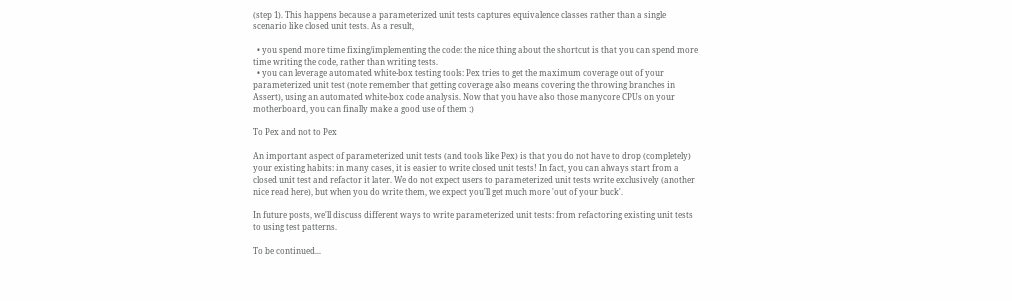(step 1). This happens because a parameterized unit tests captures equivalence classes rather than a single scenario like closed unit tests. As a result,

  • you spend more time fixing/implementing the code: the nice thing about the shortcut is that you can spend more time writing the code, rather than writing tests.
  • you can leverage automated white-box testing tools: Pex tries to get the maximum coverage out of your parameterized unit test (note remember that getting coverage also means covering the throwing branches in Assert), using an automated white-box code analysis. Now that you have also those manycore CPUs on your motherboard, you can finally make a good use of them :)

To Pex and not to Pex

An important aspect of parameterized unit tests (and tools like Pex) is that you do not have to drop (completely) your existing habits: in many cases, it is easier to write closed unit tests! In fact, you can always start from a closed unit test and refactor it later. We do not expect users to parameterized unit tests write exclusively (another nice read here), but when you do write them, we expect you'll get much more 'out of your buck'.

In future posts, we'll discuss different ways to write parameterized unit tests: from refactoring existing unit tests to using test patterns.

To be continued...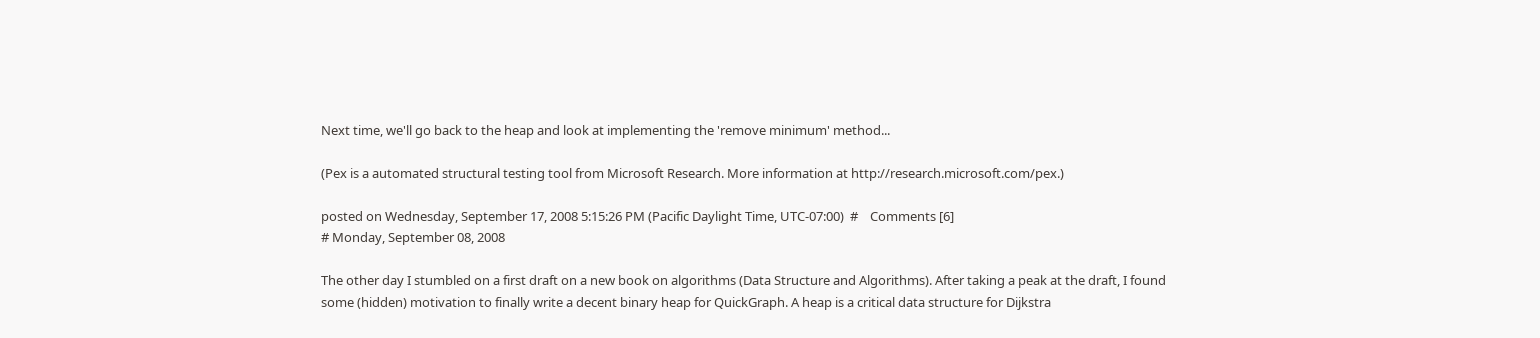Next time, we'll go back to the heap and look at implementing the 'remove minimum' method...

(Pex is a automated structural testing tool from Microsoft Research. More information at http://research.microsoft.com/pex.)

posted on Wednesday, September 17, 2008 5:15:26 PM (Pacific Daylight Time, UTC-07:00)  #    Comments [6]
# Monday, September 08, 2008

The other day I stumbled on a first draft on a new book on algorithms (Data Structure and Algorithms). After taking a peak at the draft, I found some (hidden) motivation to finally write a decent binary heap for QuickGraph. A heap is a critical data structure for Dijkstra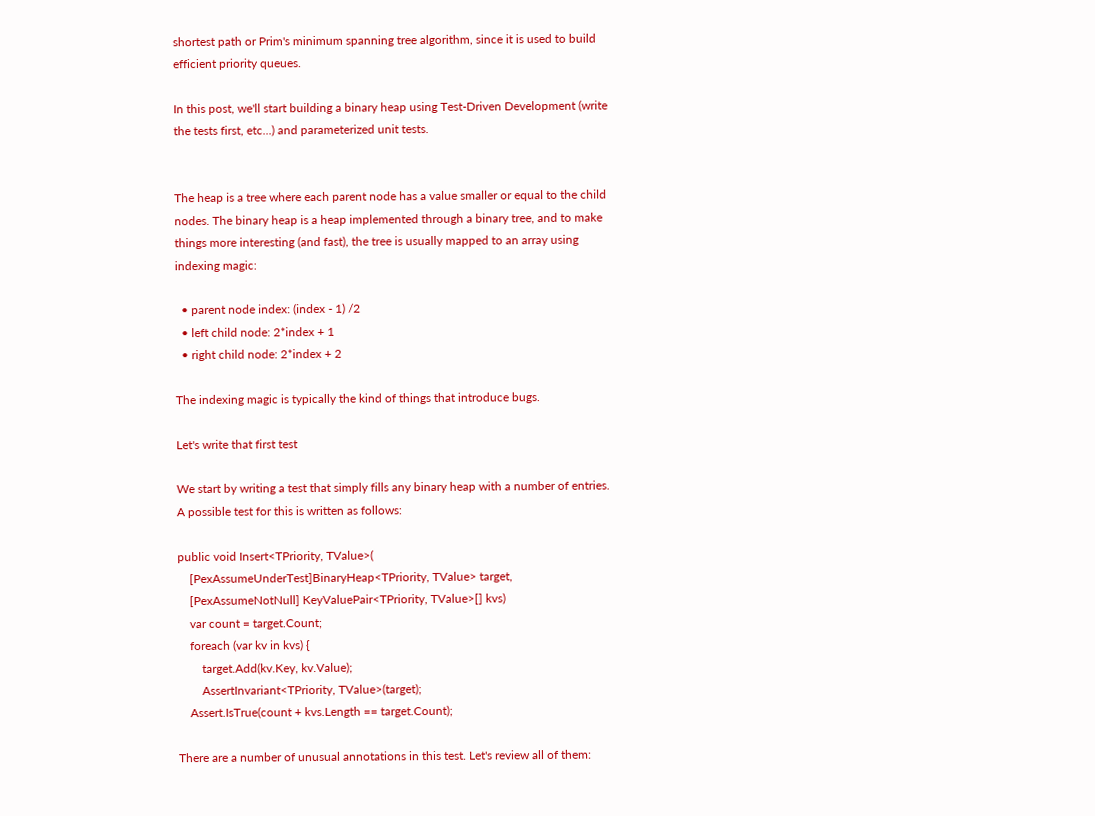shortest path or Prim's minimum spanning tree algorithm, since it is used to build efficient priority queues.

In this post, we'll start building a binary heap using Test-Driven Development (write the tests first, etc...) and parameterized unit tests.


The heap is a tree where each parent node has a value smaller or equal to the child nodes. The binary heap is a heap implemented through a binary tree, and to make things more interesting (and fast), the tree is usually mapped to an array using indexing magic:

  • parent node index: (index - 1) /2
  • left child node: 2*index + 1
  • right child node: 2*index + 2

The indexing magic is typically the kind of things that introduce bugs.

Let's write that first test

We start by writing a test that simply fills any binary heap with a number of entries. A possible test for this is written as follows:

public void Insert<TPriority, TValue>(
    [PexAssumeUnderTest]BinaryHeap<TPriority, TValue> target,
    [PexAssumeNotNull] KeyValuePair<TPriority, TValue>[] kvs)
    var count = target.Count;
    foreach (var kv in kvs) {
        target.Add(kv.Key, kv.Value);
        AssertInvariant<TPriority, TValue>(target);
    Assert.IsTrue(count + kvs.Length == target.Count);

There are a number of unusual annotations in this test. Let's review all of them: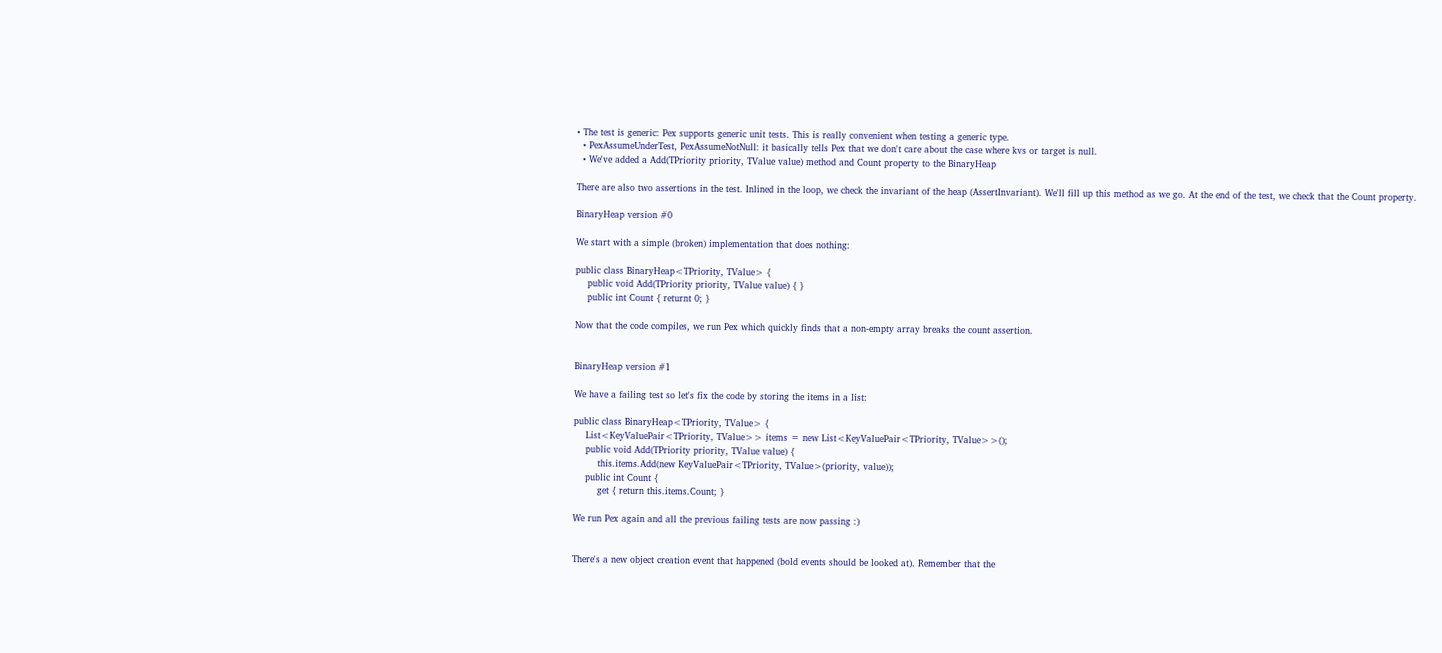• The test is generic: Pex supports generic unit tests. This is really convenient when testing a generic type.
  • PexAssumeUnderTest, PexAssumeNotNull: it basically tells Pex that we don't care about the case where kvs or target is null.
  • We've added a Add(TPriority priority, TValue value) method and Count property to the BinaryHeap

There are also two assertions in the test. Inlined in the loop, we check the invariant of the heap (AssertInvariant). We'll fill up this method as we go. At the end of the test, we check that the Count property.

BinaryHeap version #0

We start with a simple (broken) implementation that does nothing:

public class BinaryHeap<TPriority, TValue> {
    public void Add(TPriority priority, TValue value) { }
    public int Count { returnt 0; }

Now that the code compiles, we run Pex which quickly finds that a non-empty array breaks the count assertion.


BinaryHeap version #1

We have a failing test so let's fix the code by storing the items in a list:

public class BinaryHeap<TPriority, TValue> {
    List<KeyValuePair<TPriority, TValue>> items = new List<KeyValuePair<TPriority, TValue>>();
    public void Add(TPriority priority, TValue value) {
        this.items.Add(new KeyValuePair<TPriority, TValue>(priority, value));
    public int Count {
        get { return this.items.Count; }

We run Pex again and all the previous failing tests are now passing :)


There's a new object creation event that happened (bold events should be looked at). Remember that the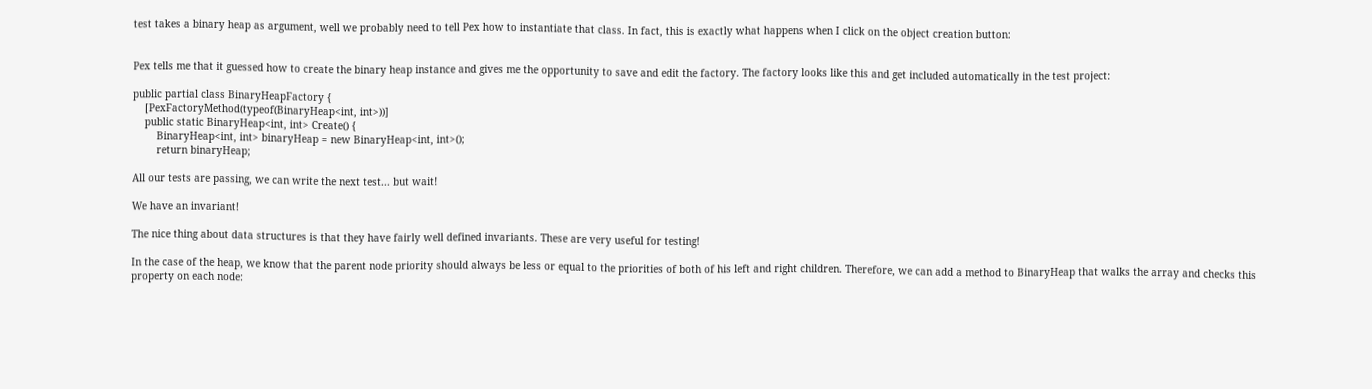test takes a binary heap as argument, well we probably need to tell Pex how to instantiate that class. In fact, this is exactly what happens when I click on the object creation button:


Pex tells me that it guessed how to create the binary heap instance and gives me the opportunity to save and edit the factory. The factory looks like this and get included automatically in the test project:

public partial class BinaryHeapFactory {
    [PexFactoryMethod(typeof(BinaryHeap<int, int>))]
    public static BinaryHeap<int, int> Create() {
        BinaryHeap<int, int> binaryHeap = new BinaryHeap<int, int>();
        return binaryHeap;

All our tests are passing, we can write the next test... but wait!

We have an invariant!

The nice thing about data structures is that they have fairly well defined invariants. These are very useful for testing!

In the case of the heap, we know that the parent node priority should always be less or equal to the priorities of both of his left and right children. Therefore, we can add a method to BinaryHeap that walks the array and checks this property on each node: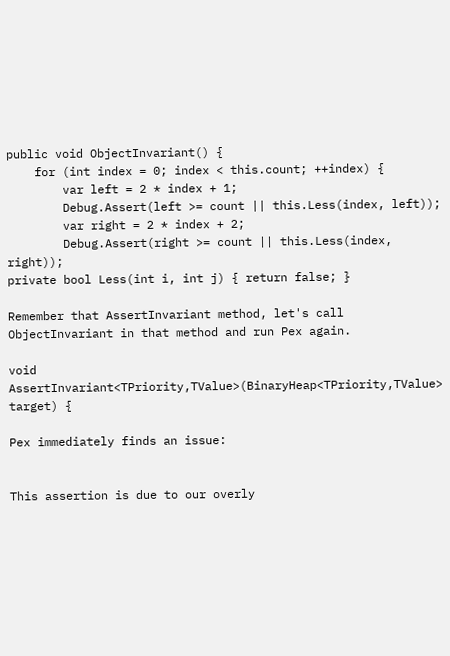public void ObjectInvariant() {
    for (int index = 0; index < this.count; ++index) {
        var left = 2 * index + 1;
        Debug.Assert(left >= count || this.Less(index, left));
        var right = 2 * index + 2;
        Debug.Assert(right >= count || this.Less(index, right));
private bool Less(int i, int j) { return false; }

Remember that AssertInvariant method, let's call ObjectInvariant in that method and run Pex again.

void AssertInvariant<TPriority,TValue>(BinaryHeap<TPriority,TValue> target) {

Pex immediately finds an issue:


This assertion is due to our overly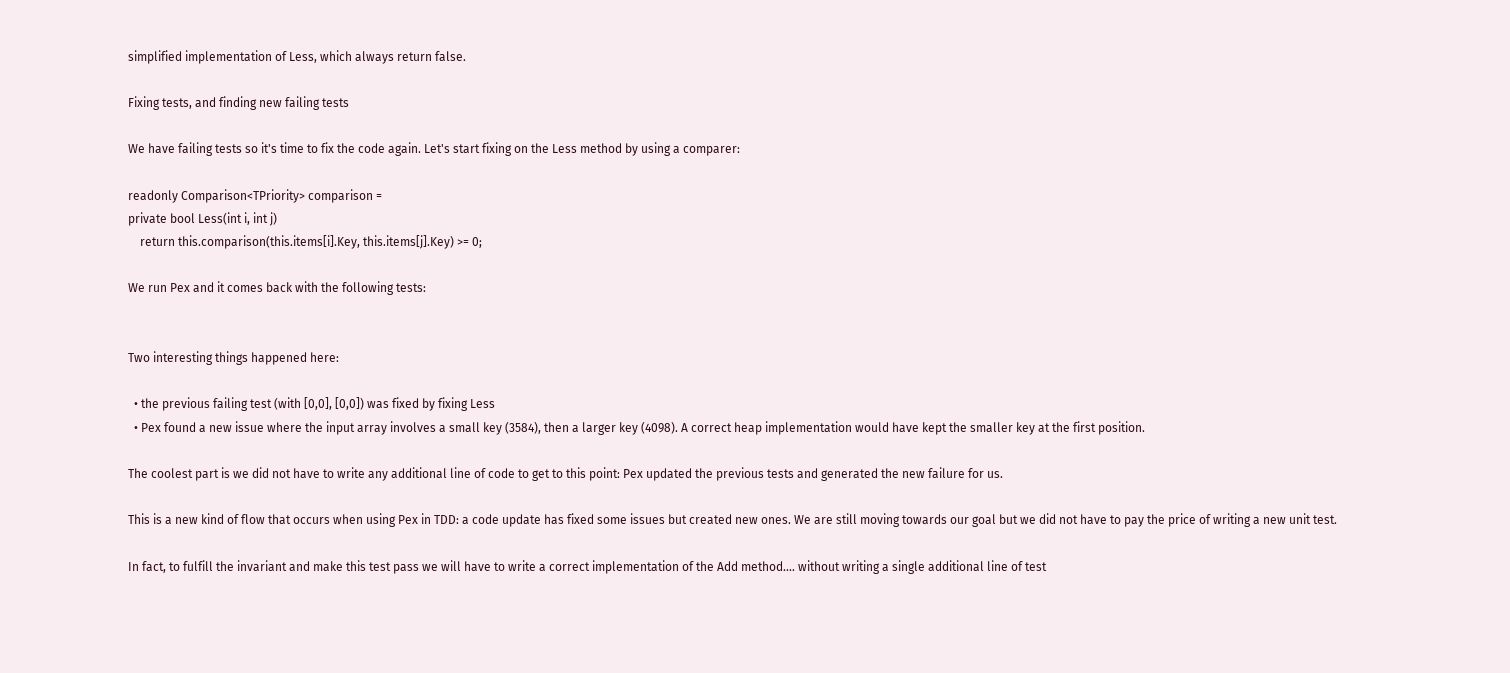simplified implementation of Less, which always return false.

Fixing tests, and finding new failing tests

We have failing tests so it's time to fix the code again. Let's start fixing on the Less method by using a comparer:

readonly Comparison<TPriority> comparison =
private bool Less(int i, int j)
    return this.comparison(this.items[i].Key, this.items[j].Key) >= 0;

We run Pex and it comes back with the following tests:


Two interesting things happened here:

  • the previous failing test (with [0,0], [0,0]) was fixed by fixing Less
  • Pex found a new issue where the input array involves a small key (3584), then a larger key (4098). A correct heap implementation would have kept the smaller key at the first position.

The coolest part is we did not have to write any additional line of code to get to this point: Pex updated the previous tests and generated the new failure for us.

This is a new kind of flow that occurs when using Pex in TDD: a code update has fixed some issues but created new ones. We are still moving towards our goal but we did not have to pay the price of writing a new unit test.

In fact, to fulfill the invariant and make this test pass we will have to write a correct implementation of the Add method.... without writing a single additional line of test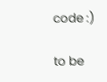code :)

to be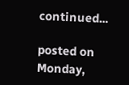continued...

posted on Monday,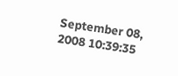September 08, 2008 10:39:35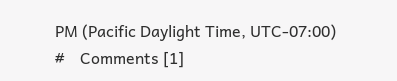PM (Pacific Daylight Time, UTC-07:00)  #    Comments [1]